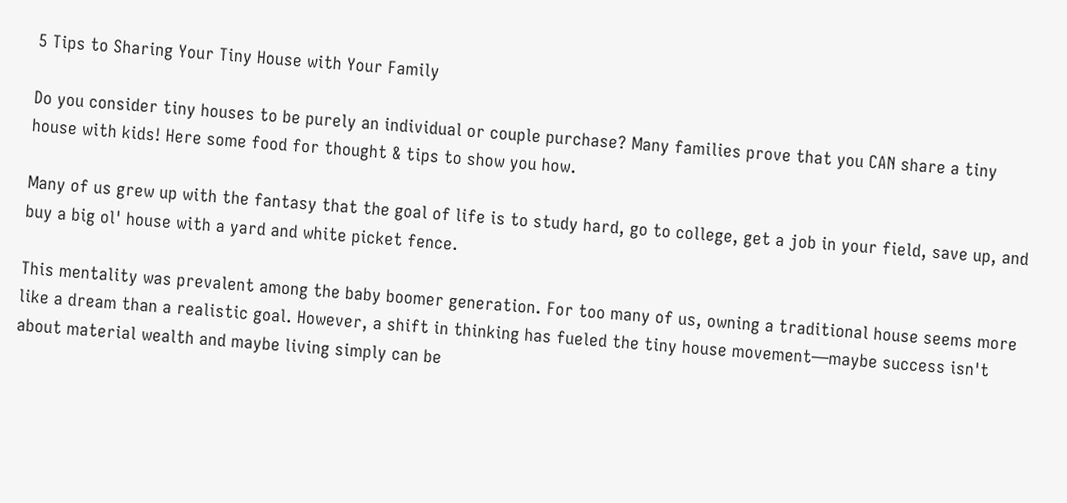5 Tips to Sharing Your Tiny House with Your Family

Do you consider tiny houses to be purely an individual or couple purchase? Many families prove that you CAN share a tiny house with kids! Here some food for thought & tips to show you how.

Many of us grew up with the fantasy that the goal of life is to study hard, go to college, get a job in your field, save up, and buy a big ol' house with a yard and white picket fence.

This mentality was prevalent among the baby boomer generation. For too many of us, owning a traditional house seems more like a dream than a realistic goal. However, a shift in thinking has fueled the tiny house movement—maybe success isn't about material wealth and maybe living simply can be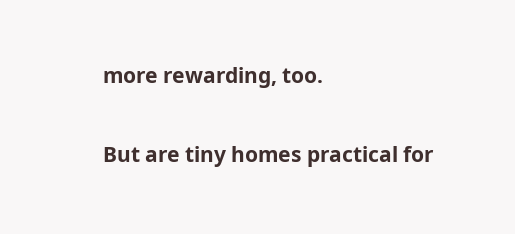more rewarding, too.

But are tiny homes practical for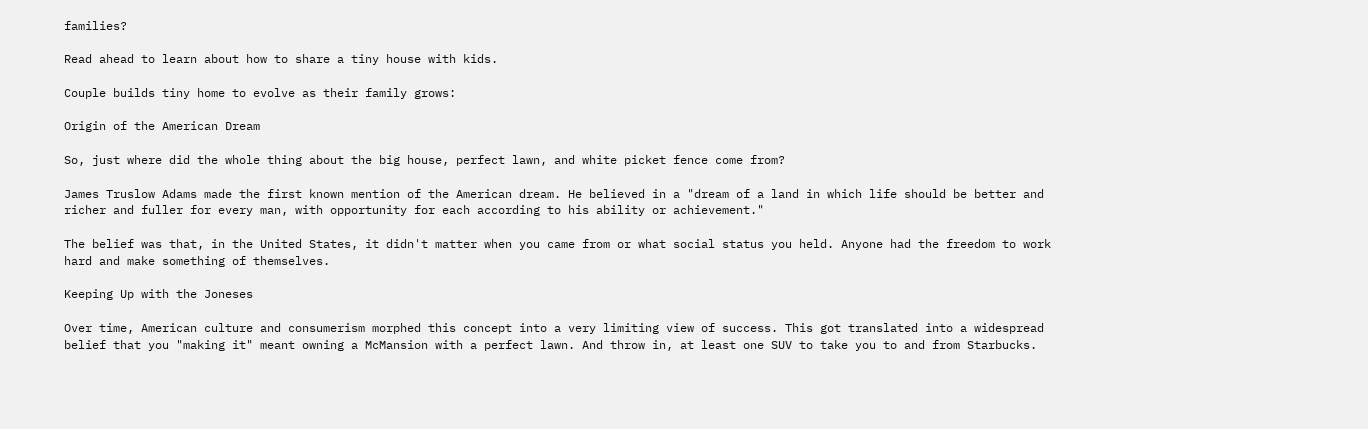families?

Read ahead to learn about how to share a tiny house with kids.

Couple builds tiny home to evolve as their family grows:

Origin of the American Dream

So, just where did the whole thing about the big house, perfect lawn, and white picket fence come from?

James Truslow Adams made the first known mention of the American dream. He believed in a "dream of a land in which life should be better and richer and fuller for every man, with opportunity for each according to his ability or achievement."

The belief was that, in the United States, it didn't matter when you came from or what social status you held. Anyone had the freedom to work hard and make something of themselves.

Keeping Up with the Joneses

Over time, American culture and consumerism morphed this concept into a very limiting view of success. This got translated into a widespread belief that you "making it" meant owning a McMansion with a perfect lawn. And throw in, at least one SUV to take you to and from Starbucks.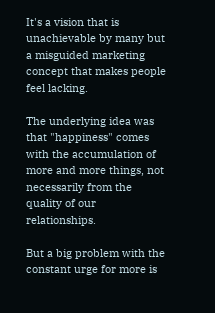It's a vision that is unachievable by many but a misguided marketing concept that makes people feel lacking.

The underlying idea was that "happiness" comes with the accumulation of more and more things, not necessarily from the quality of our relationships.

But a big problem with the constant urge for more is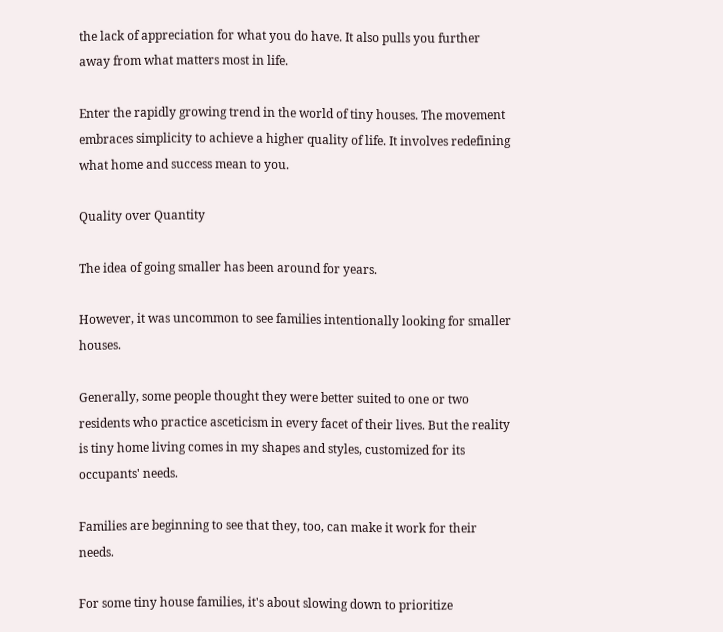the lack of appreciation for what you do have. It also pulls you further away from what matters most in life.

Enter the rapidly growing trend in the world of tiny houses. The movement embraces simplicity to achieve a higher quality of life. It involves redefining what home and success mean to you.

Quality over Quantity

The idea of going smaller has been around for years.

However, it was uncommon to see families intentionally looking for smaller houses.

Generally, some people thought they were better suited to one or two residents who practice asceticism in every facet of their lives. But the reality is tiny home living comes in my shapes and styles, customized for its occupants' needs.

Families are beginning to see that they, too, can make it work for their needs.

For some tiny house families, it's about slowing down to prioritize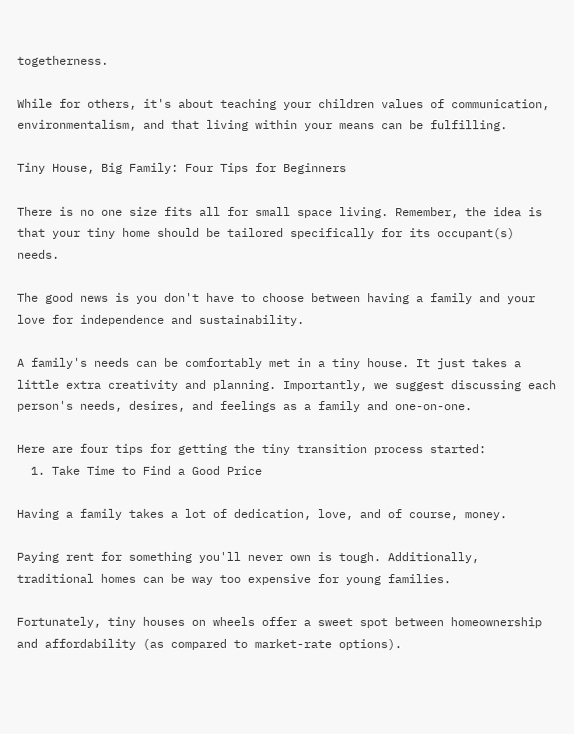togetherness.

While for others, it's about teaching your children values of communication, environmentalism, and that living within your means can be fulfilling.

Tiny House, Big Family: Four Tips for Beginners

There is no one size fits all for small space living. Remember, the idea is that your tiny home should be tailored specifically for its occupant(s) needs.

The good news is you don't have to choose between having a family and your love for independence and sustainability.

A family's needs can be comfortably met in a tiny house. It just takes a little extra creativity and planning. Importantly, we suggest discussing each person's needs, desires, and feelings as a family and one-on-one.

Here are four tips for getting the tiny transition process started:
  1. Take Time to Find a Good Price

Having a family takes a lot of dedication, love, and of course, money.

Paying rent for something you'll never own is tough. Additionally, traditional homes can be way too expensive for young families.

Fortunately, tiny houses on wheels offer a sweet spot between homeownership and affordability (as compared to market-rate options).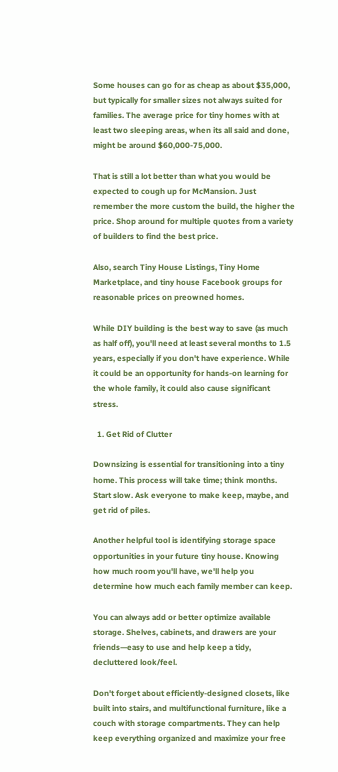Some houses can go for as cheap as about $35,000, but typically for smaller sizes not always suited for families. The average price for tiny homes with at least two sleeping areas, when its all said and done, might be around $60,000-75,000.

That is still a lot better than what you would be expected to cough up for McMansion. Just remember the more custom the build, the higher the price. Shop around for multiple quotes from a variety of builders to find the best price.

Also, search Tiny House Listings, Tiny Home Marketplace, and tiny house Facebook groups for reasonable prices on preowned homes.

While DIY building is the best way to save (as much as half off), you'll need at least several months to 1.5 years, especially if you don't have experience. While it could be an opportunity for hands-on learning for the whole family, it could also cause significant stress.

  1. Get Rid of Clutter

Downsizing is essential for transitioning into a tiny home. This process will take time; think months. Start slow. Ask everyone to make keep, maybe, and get rid of piles.

Another helpful tool is identifying storage space opportunities in your future tiny house. Knowing how much room you'll have, we'll help you determine how much each family member can keep.

You can always add or better optimize available storage. Shelves, cabinets, and drawers are your friends—easy to use and help keep a tidy, decluttered look/feel.

Don't forget about efficiently-designed closets, like built into stairs, and multifunctional furniture, like a couch with storage compartments. They can help keep everything organized and maximize your free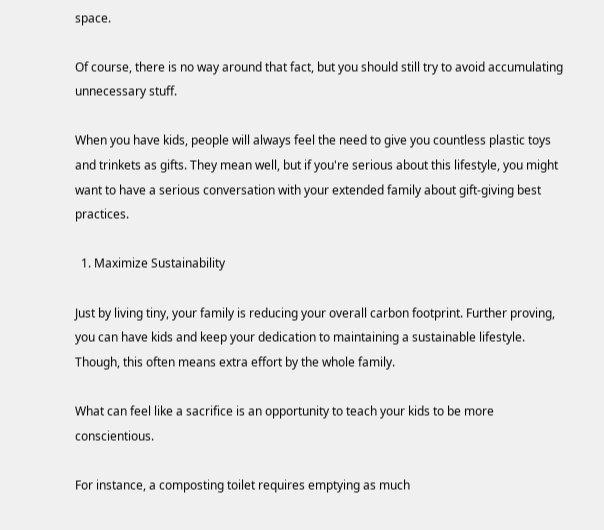space.

Of course, there is no way around that fact, but you should still try to avoid accumulating unnecessary stuff.

When you have kids, people will always feel the need to give you countless plastic toys and trinkets as gifts. They mean well, but if you're serious about this lifestyle, you might want to have a serious conversation with your extended family about gift-giving best practices.

  1. Maximize Sustainability

Just by living tiny, your family is reducing your overall carbon footprint. Further proving, you can have kids and keep your dedication to maintaining a sustainable lifestyle. Though, this often means extra effort by the whole family.

What can feel like a sacrifice is an opportunity to teach your kids to be more conscientious.

For instance, a composting toilet requires emptying as much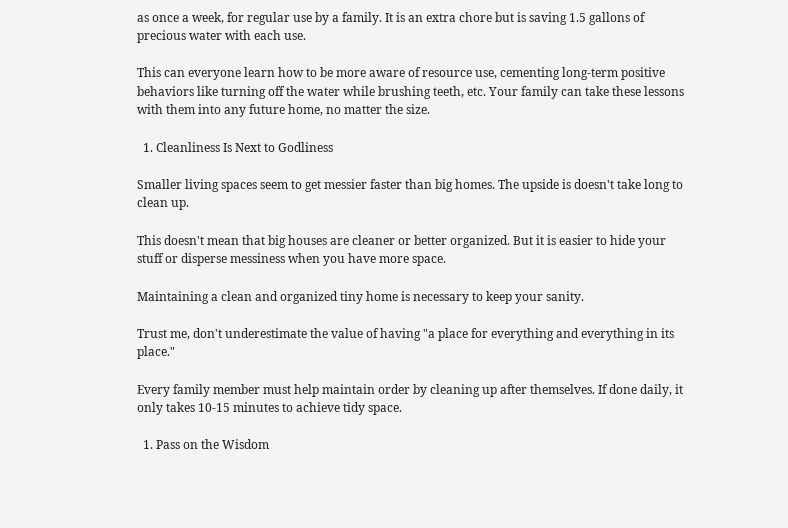as once a week, for regular use by a family. It is an extra chore but is saving 1.5 gallons of precious water with each use.

This can everyone learn how to be more aware of resource use, cementing long-term positive behaviors like turning off the water while brushing teeth, etc. Your family can take these lessons with them into any future home, no matter the size.

  1. Cleanliness Is Next to Godliness

Smaller living spaces seem to get messier faster than big homes. The upside is doesn't take long to clean up.

This doesn't mean that big houses are cleaner or better organized. But it is easier to hide your stuff or disperse messiness when you have more space.

Maintaining a clean and organized tiny home is necessary to keep your sanity.

Trust me, don't underestimate the value of having "a place for everything and everything in its place."

Every family member must help maintain order by cleaning up after themselves. If done daily, it only takes 10-15 minutes to achieve tidy space.

  1. Pass on the Wisdom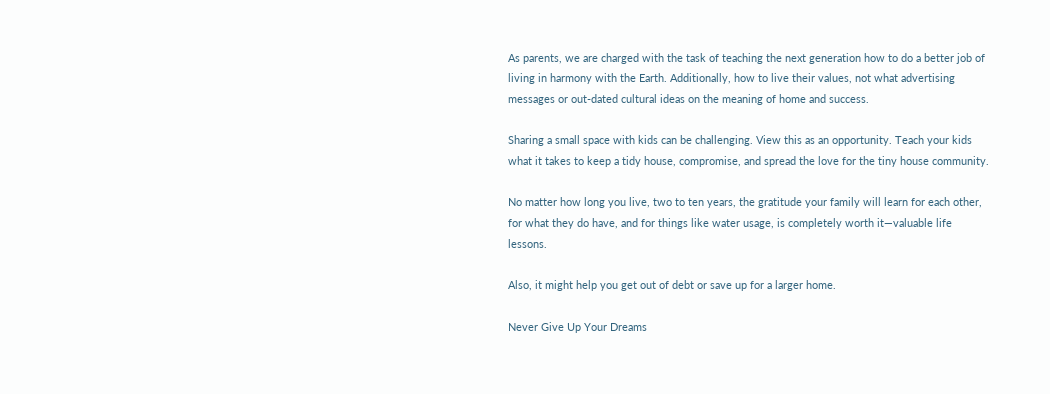As parents, we are charged with the task of teaching the next generation how to do a better job of living in harmony with the Earth. Additionally, how to live their values, not what advertising messages or out-dated cultural ideas on the meaning of home and success.

Sharing a small space with kids can be challenging. View this as an opportunity. Teach your kids what it takes to keep a tidy house, compromise, and spread the love for the tiny house community.

No matter how long you live, two to ten years, the gratitude your family will learn for each other, for what they do have, and for things like water usage, is completely worth it—valuable life lessons.

Also, it might help you get out of debt or save up for a larger home.

Never Give Up Your Dreams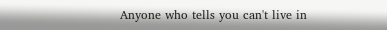Anyone who tells you can't live in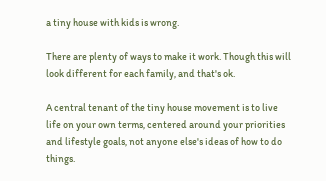a tiny house with kids is wrong.

There are plenty of ways to make it work. Though this will look different for each family, and that's ok.

A central tenant of the tiny house movement is to live life on your own terms, centered around your priorities and lifestyle goals, not anyone else's ideas of how to do things.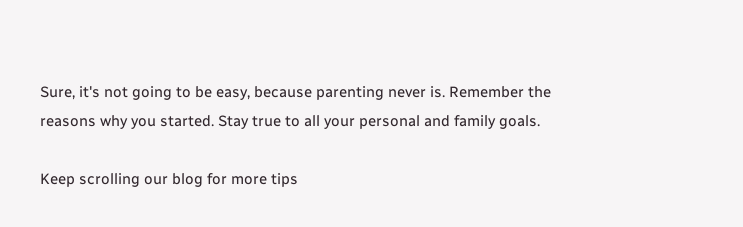Sure, it's not going to be easy, because parenting never is. Remember the reasons why you started. Stay true to all your personal and family goals.

Keep scrolling our blog for more tips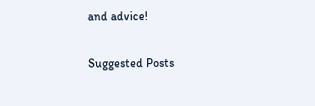and advice!

Suggested Posts